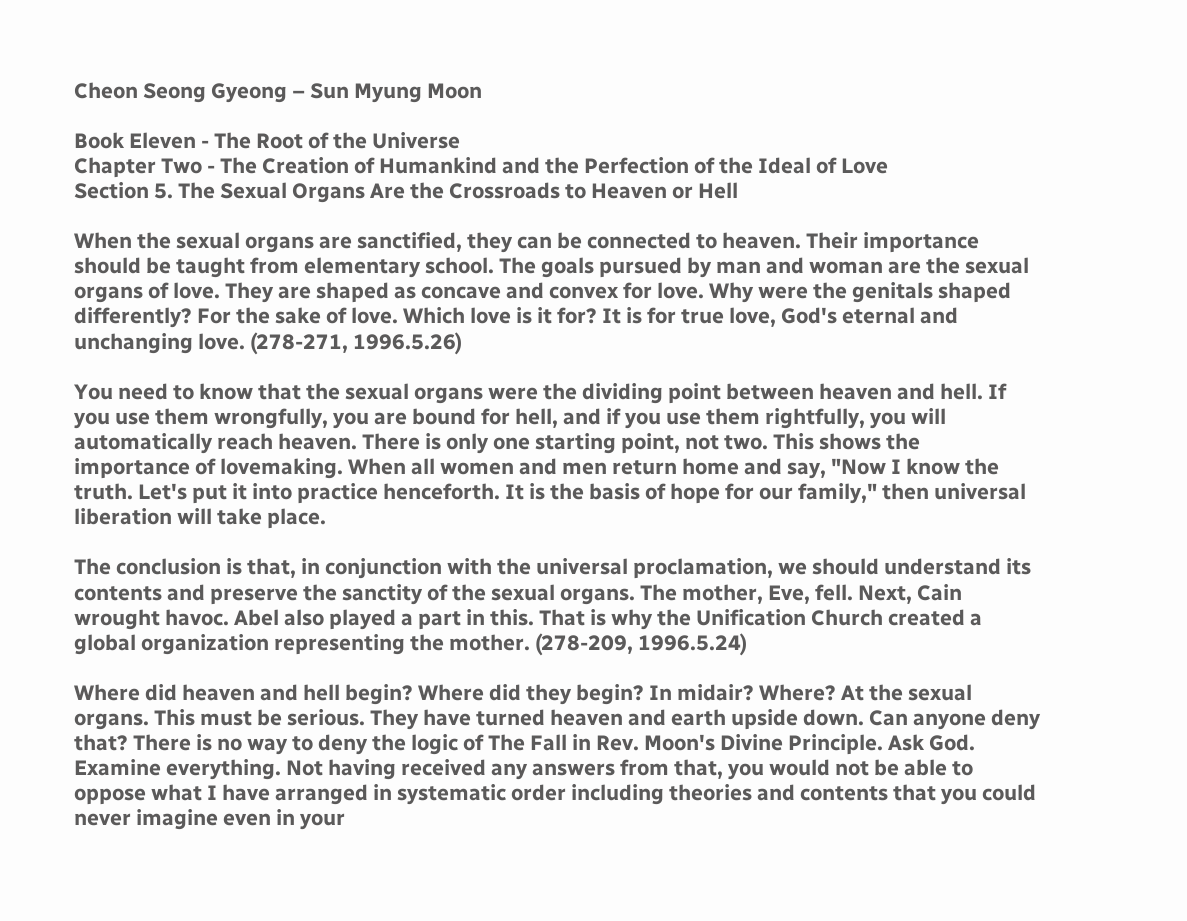Cheon Seong Gyeong – Sun Myung Moon

Book Eleven - The Root of the Universe
Chapter Two - The Creation of Humankind and the Perfection of the Ideal of Love
Section 5. The Sexual Organs Are the Crossroads to Heaven or Hell

When the sexual organs are sanctified, they can be connected to heaven. Their importance should be taught from elementary school. The goals pursued by man and woman are the sexual organs of love. They are shaped as concave and convex for love. Why were the genitals shaped differently? For the sake of love. Which love is it for? It is for true love, God's eternal and unchanging love. (278-271, 1996.5.26)

You need to know that the sexual organs were the dividing point between heaven and hell. If you use them wrongfully, you are bound for hell, and if you use them rightfully, you will automatically reach heaven. There is only one starting point, not two. This shows the importance of lovemaking. When all women and men return home and say, "Now I know the truth. Let's put it into practice henceforth. It is the basis of hope for our family," then universal liberation will take place.

The conclusion is that, in conjunction with the universal proclamation, we should understand its contents and preserve the sanctity of the sexual organs. The mother, Eve, fell. Next, Cain wrought havoc. Abel also played a part in this. That is why the Unification Church created a global organization representing the mother. (278-209, 1996.5.24)

Where did heaven and hell begin? Where did they begin? In midair? Where? At the sexual organs. This must be serious. They have turned heaven and earth upside down. Can anyone deny that? There is no way to deny the logic of The Fall in Rev. Moon's Divine Principle. Ask God. Examine everything. Not having received any answers from that, you would not be able to oppose what I have arranged in systematic order including theories and contents that you could never imagine even in your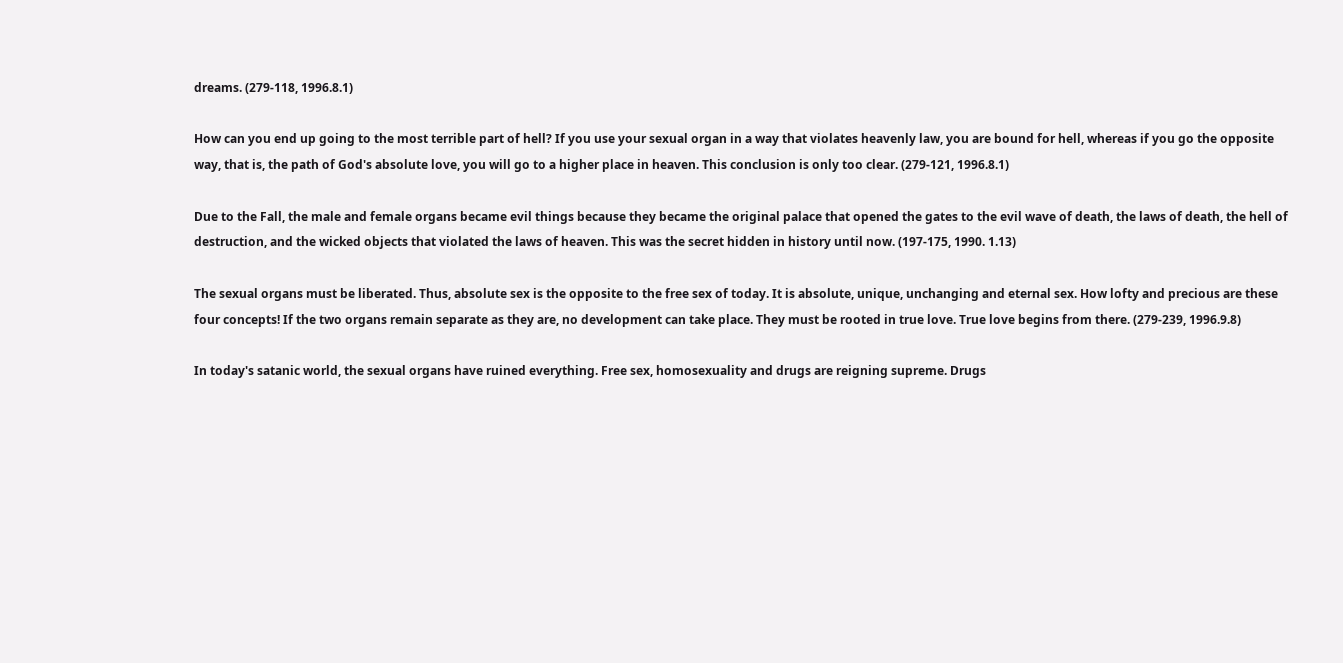dreams. (279-118, 1996.8.1)

How can you end up going to the most terrible part of hell? If you use your sexual organ in a way that violates heavenly law, you are bound for hell, whereas if you go the opposite way, that is, the path of God's absolute love, you will go to a higher place in heaven. This conclusion is only too clear. (279-121, 1996.8.1)

Due to the Fall, the male and female organs became evil things because they became the original palace that opened the gates to the evil wave of death, the laws of death, the hell of destruction, and the wicked objects that violated the laws of heaven. This was the secret hidden in history until now. (197-175, 1990. 1.13)

The sexual organs must be liberated. Thus, absolute sex is the opposite to the free sex of today. It is absolute, unique, unchanging and eternal sex. How lofty and precious are these four concepts! If the two organs remain separate as they are, no development can take place. They must be rooted in true love. True love begins from there. (279-239, 1996.9.8)

In today's satanic world, the sexual organs have ruined everything. Free sex, homosexuality and drugs are reigning supreme. Drugs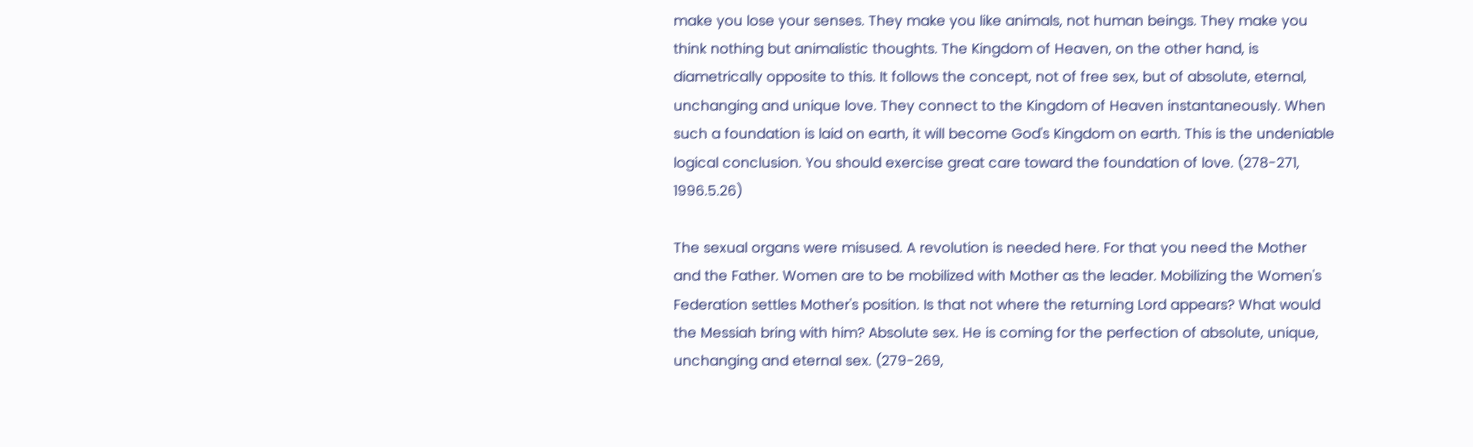make you lose your senses. They make you like animals, not human beings. They make you think nothing but animalistic thoughts. The Kingdom of Heaven, on the other hand, is diametrically opposite to this. It follows the concept, not of free sex, but of absolute, eternal, unchanging and unique love. They connect to the Kingdom of Heaven instantaneously. When such a foundation is laid on earth, it will become God's Kingdom on earth. This is the undeniable logical conclusion. You should exercise great care toward the foundation of love. (278-271, 1996.5.26)

The sexual organs were misused. A revolution is needed here. For that you need the Mother and the Father. Women are to be mobilized with Mother as the leader. Mobilizing the Women's Federation settles Mother's position. Is that not where the returning Lord appears? What would the Messiah bring with him? Absolute sex. He is coming for the perfection of absolute, unique, unchanging and eternal sex. (279-269,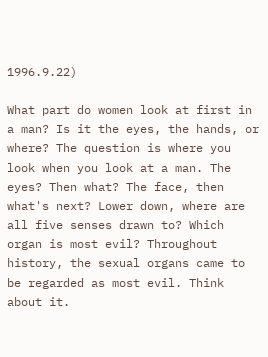1996.9.22)

What part do women look at first in a man? Is it the eyes, the hands, or where? The question is where you look when you look at a man. The eyes? Then what? The face, then what's next? Lower down, where are all five senses drawn to? Which organ is most evil? Throughout history, the sexual organs came to be regarded as most evil. Think about it.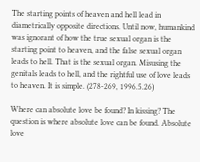The starting points of heaven and hell lead in diametrically opposite directions. Until now, humankind was ignorant of how the true sexual organ is the starting point to heaven, and the false sexual organ leads to hell. That is the sexual organ. Misusing the genitals leads to hell, and the rightful use of love leads to heaven. It is simple. (278-269, 1996.5.26)

Where can absolute love be found? In kissing? The question is where absolute love can be found. Absolute love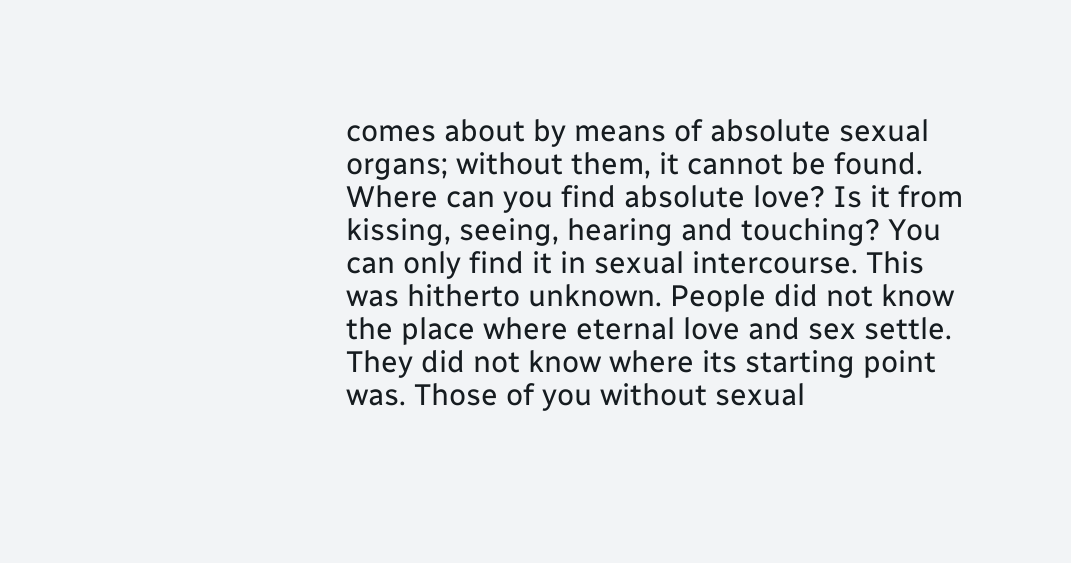comes about by means of absolute sexual organs; without them, it cannot be found. Where can you find absolute love? Is it from kissing, seeing, hearing and touching? You can only find it in sexual intercourse. This was hitherto unknown. People did not know the place where eternal love and sex settle. They did not know where its starting point was. Those of you without sexual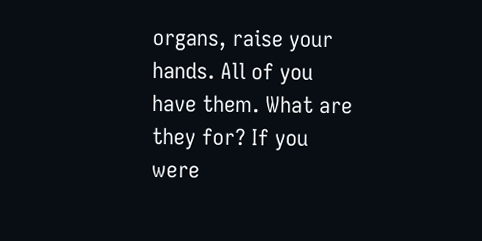organs, raise your hands. All of you have them. What are they for? If you were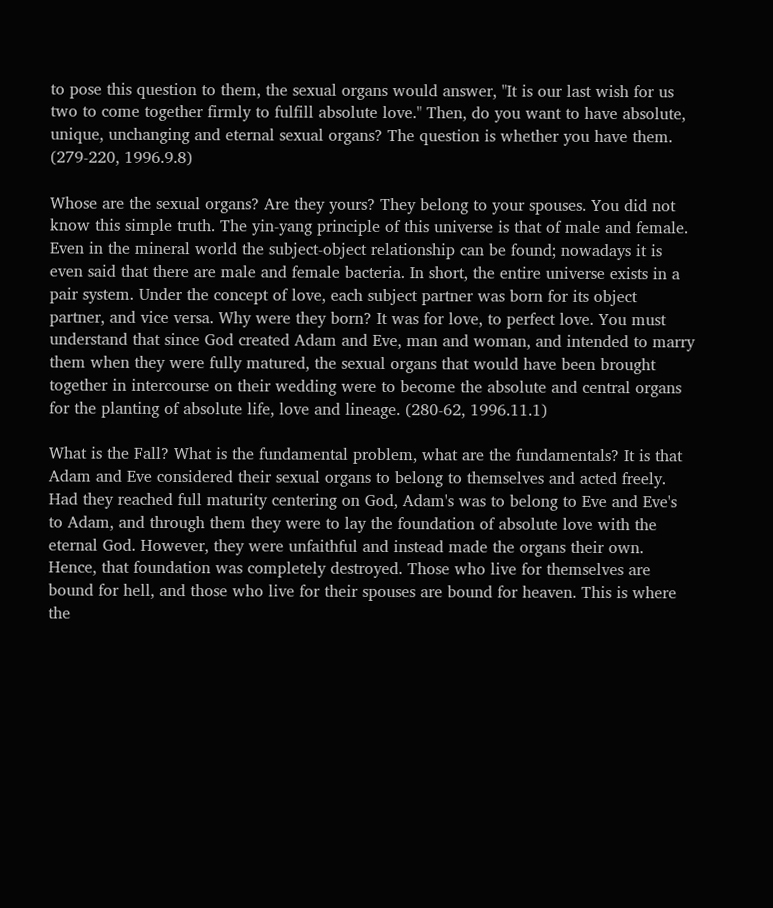to pose this question to them, the sexual organs would answer, "It is our last wish for us two to come together firmly to fulfill absolute love." Then, do you want to have absolute, unique, unchanging and eternal sexual organs? The question is whether you have them. (279-220, 1996.9.8)

Whose are the sexual organs? Are they yours? They belong to your spouses. You did not know this simple truth. The yin-yang principle of this universe is that of male and female. Even in the mineral world the subject-object relationship can be found; nowadays it is even said that there are male and female bacteria. In short, the entire universe exists in a pair system. Under the concept of love, each subject partner was born for its object partner, and vice versa. Why were they born? It was for love, to perfect love. You must understand that since God created Adam and Eve, man and woman, and intended to marry them when they were fully matured, the sexual organs that would have been brought together in intercourse on their wedding were to become the absolute and central organs for the planting of absolute life, love and lineage. (280-62, 1996.11.1)

What is the Fall? What is the fundamental problem, what are the fundamentals? It is that Adam and Eve considered their sexual organs to belong to themselves and acted freely. Had they reached full maturity centering on God, Adam's was to belong to Eve and Eve's to Adam, and through them they were to lay the foundation of absolute love with the eternal God. However, they were unfaithful and instead made the organs their own. Hence, that foundation was completely destroyed. Those who live for themselves are bound for hell, and those who live for their spouses are bound for heaven. This is where the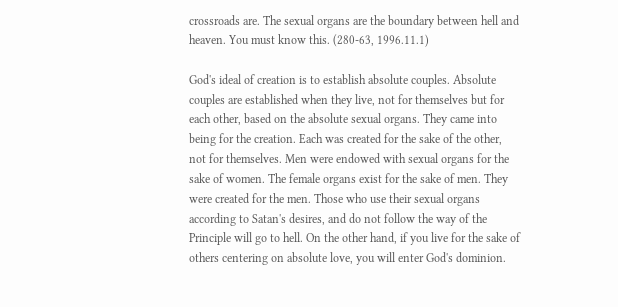crossroads are. The sexual organs are the boundary between hell and heaven. You must know this. (280-63, 1996.11.1)

God's ideal of creation is to establish absolute couples. Absolute couples are established when they live, not for themselves but for each other, based on the absolute sexual organs. They came into being for the creation. Each was created for the sake of the other, not for themselves. Men were endowed with sexual organs for the sake of women. The female organs exist for the sake of men. They were created for the men. Those who use their sexual organs according to Satan's desires, and do not follow the way of the Principle will go to hell. On the other hand, if you live for the sake of others centering on absolute love, you will enter God's dominion.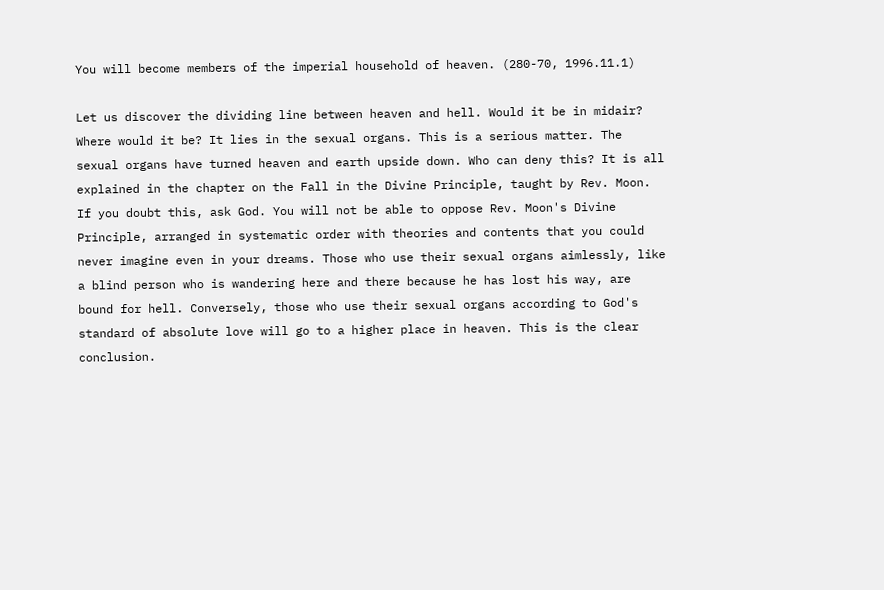You will become members of the imperial household of heaven. (280-70, 1996.11.1)

Let us discover the dividing line between heaven and hell. Would it be in midair? Where would it be? It lies in the sexual organs. This is a serious matter. The sexual organs have turned heaven and earth upside down. Who can deny this? It is all explained in the chapter on the Fall in the Divine Principle, taught by Rev. Moon. If you doubt this, ask God. You will not be able to oppose Rev. Moon's Divine Principle, arranged in systematic order with theories and contents that you could never imagine even in your dreams. Those who use their sexual organs aimlessly, like a blind person who is wandering here and there because he has lost his way, are bound for hell. Conversely, those who use their sexual organs according to God's standard of absolute love will go to a higher place in heaven. This is the clear conclusion.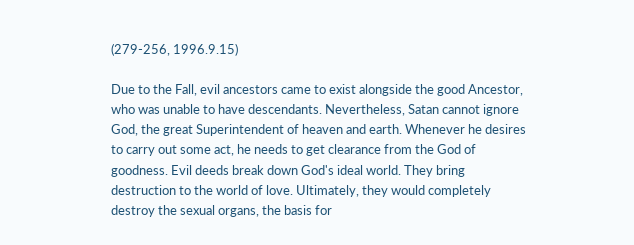(279-256, 1996.9.15)

Due to the Fall, evil ancestors came to exist alongside the good Ancestor, who was unable to have descendants. Nevertheless, Satan cannot ignore God, the great Superintendent of heaven and earth. Whenever he desires to carry out some act, he needs to get clearance from the God of goodness. Evil deeds break down God's ideal world. They bring destruction to the world of love. Ultimately, they would completely destroy the sexual organs, the basis for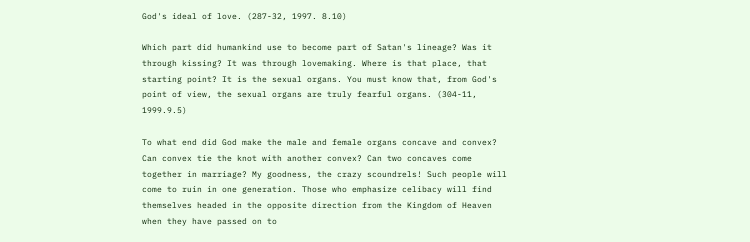God's ideal of love. (287-32, 1997. 8.10)

Which part did humankind use to become part of Satan's lineage? Was it through kissing? It was through lovemaking. Where is that place, that starting point? It is the sexual organs. You must know that, from God's point of view, the sexual organs are truly fearful organs. (304-11, 1999.9.5)

To what end did God make the male and female organs concave and convex? Can convex tie the knot with another convex? Can two concaves come together in marriage? My goodness, the crazy scoundrels! Such people will come to ruin in one generation. Those who emphasize celibacy will find themselves headed in the opposite direction from the Kingdom of Heaven when they have passed on to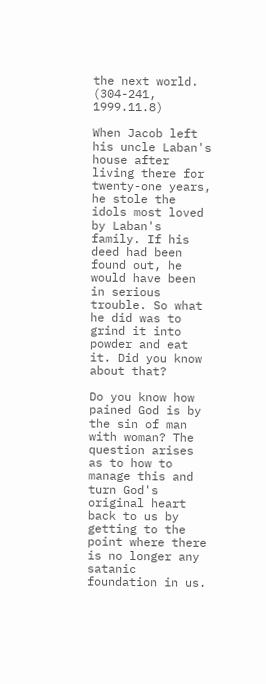the next world. (304-241, 1999.11.8)

When Jacob left his uncle Laban's house after living there for twenty-one years, he stole the idols most loved by Laban's family. If his deed had been found out, he would have been in serious trouble. So what he did was to grind it into powder and eat it. Did you know about that?

Do you know how pained God is by the sin of man with woman? The question arises as to how to manage this and turn God's original heart back to us by getting to the point where there is no longer any satanic foundation in us.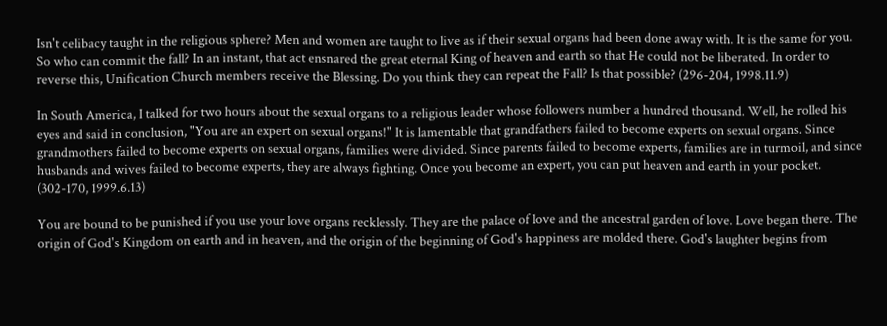Isn't celibacy taught in the religious sphere? Men and women are taught to live as if their sexual organs had been done away with. It is the same for you. So who can commit the fall? In an instant, that act ensnared the great eternal King of heaven and earth so that He could not be liberated. In order to reverse this, Unification Church members receive the Blessing. Do you think they can repeat the Fall? Is that possible? (296-204, 1998.11.9)

In South America, I talked for two hours about the sexual organs to a religious leader whose followers number a hundred thousand. Well, he rolled his eyes and said in conclusion, "You are an expert on sexual organs!" It is lamentable that grandfathers failed to become experts on sexual organs. Since grandmothers failed to become experts on sexual organs, families were divided. Since parents failed to become experts, families are in turmoil, and since husbands and wives failed to become experts, they are always fighting. Once you become an expert, you can put heaven and earth in your pocket. (302-170, 1999.6.13)

You are bound to be punished if you use your love organs recklessly. They are the palace of love and the ancestral garden of love. Love began there. The origin of God's Kingdom on earth and in heaven, and the origin of the beginning of God's happiness are molded there. God's laughter begins from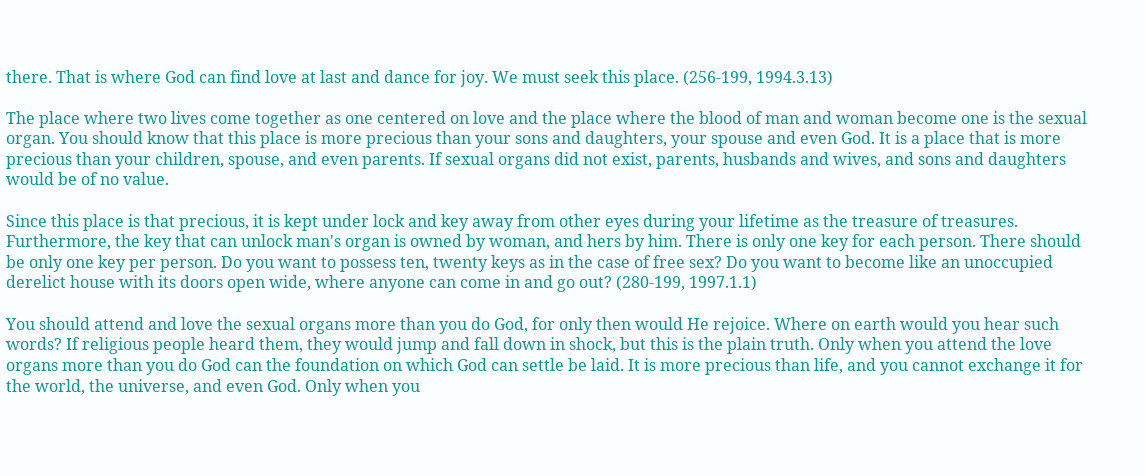there. That is where God can find love at last and dance for joy. We must seek this place. (256-199, 1994.3.13)

The place where two lives come together as one centered on love and the place where the blood of man and woman become one is the sexual organ. You should know that this place is more precious than your sons and daughters, your spouse and even God. It is a place that is more precious than your children, spouse, and even parents. If sexual organs did not exist, parents, husbands and wives, and sons and daughters would be of no value.

Since this place is that precious, it is kept under lock and key away from other eyes during your lifetime as the treasure of treasures. Furthermore, the key that can unlock man's organ is owned by woman, and hers by him. There is only one key for each person. There should be only one key per person. Do you want to possess ten, twenty keys as in the case of free sex? Do you want to become like an unoccupied derelict house with its doors open wide, where anyone can come in and go out? (280-199, 1997.1.1)

You should attend and love the sexual organs more than you do God, for only then would He rejoice. Where on earth would you hear such words? If religious people heard them, they would jump and fall down in shock, but this is the plain truth. Only when you attend the love organs more than you do God can the foundation on which God can settle be laid. It is more precious than life, and you cannot exchange it for the world, the universe, and even God. Only when you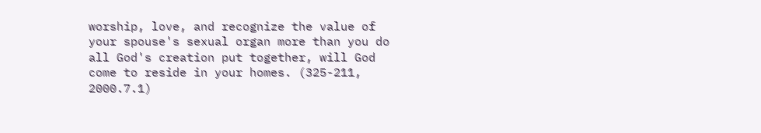worship, love, and recognize the value of your spouse's sexual organ more than you do all God's creation put together, will God come to reside in your homes. (325-211, 2000.7.1)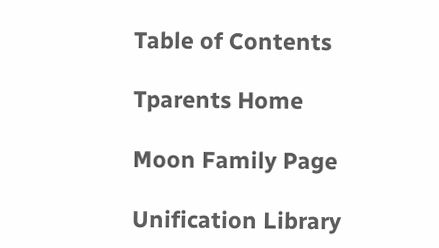Table of Contents

Tparents Home

Moon Family Page

Unification Library